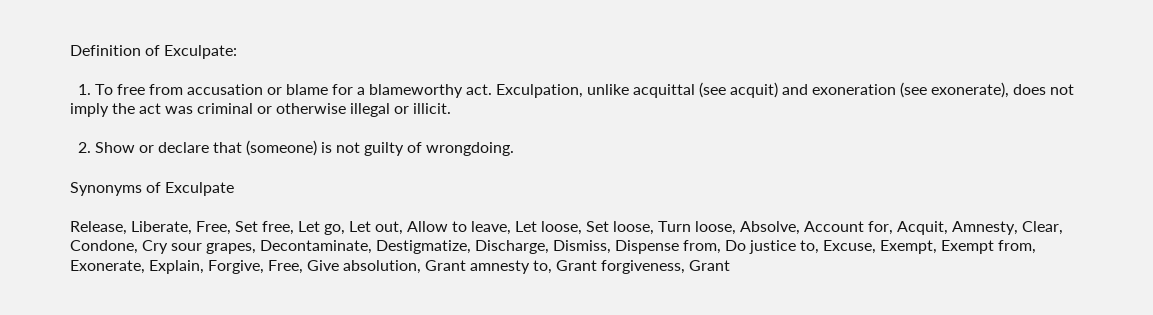Definition of Exculpate:

  1. To free from accusation or blame for a blameworthy act. Exculpation, unlike acquittal (see acquit) and exoneration (see exonerate), does not imply the act was criminal or otherwise illegal or illicit.

  2. Show or declare that (someone) is not guilty of wrongdoing.

Synonyms of Exculpate

Release, Liberate, Free, Set free, Let go, Let out, Allow to leave, Let loose, Set loose, Turn loose, Absolve, Account for, Acquit, Amnesty, Clear, Condone, Cry sour grapes, Decontaminate, Destigmatize, Discharge, Dismiss, Dispense from, Do justice to, Excuse, Exempt, Exempt from, Exonerate, Explain, Forgive, Free, Give absolution, Grant amnesty to, Grant forgiveness, Grant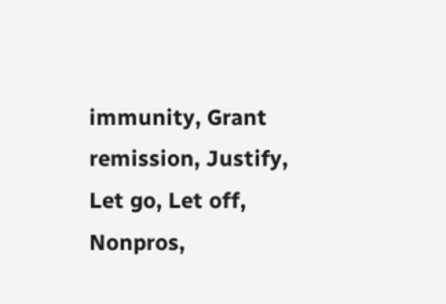immunity, Grant remission, Justify, Let go, Let off, Nonpros,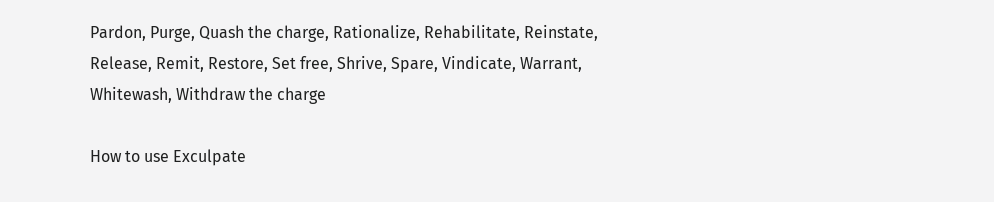Pardon, Purge, Quash the charge, Rationalize, Rehabilitate, Reinstate, Release, Remit, Restore, Set free, Shrive, Spare, Vindicate, Warrant, Whitewash, Withdraw the charge

How to use Exculpate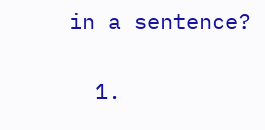in a sentence?

  1.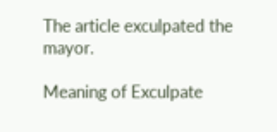The article exculpated the mayor.

Meaning of Exculpate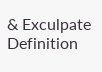& Exculpate Definition